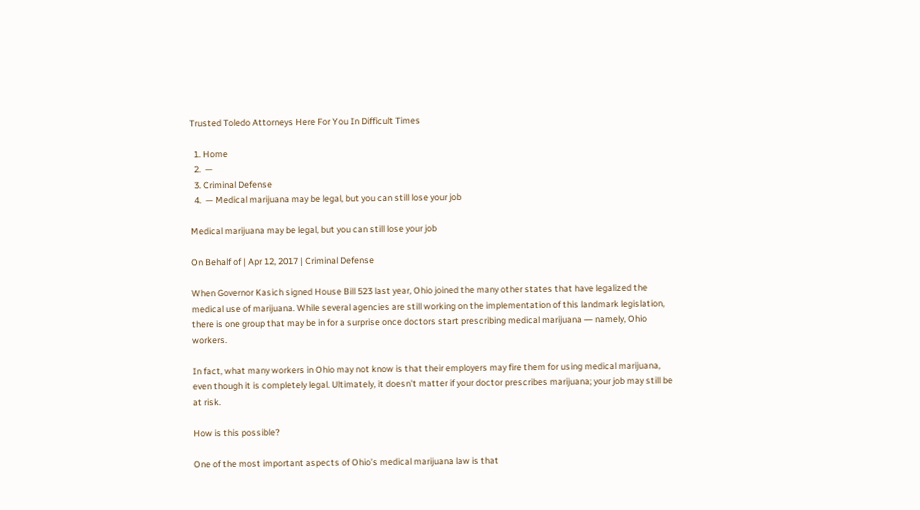Trusted Toledo Attorneys Here For You In Difficult Times

  1. Home
  2.  —
  3. Criminal Defense
  4.  — Medical marijuana may be legal, but you can still lose your job

Medical marijuana may be legal, but you can still lose your job

On Behalf of | Apr 12, 2017 | Criminal Defense

When Governor Kasich signed House Bill 523 last year, Ohio joined the many other states that have legalized the medical use of marijuana. While several agencies are still working on the implementation of this landmark legislation, there is one group that may be in for a surprise once doctors start prescribing medical marijuana ― namely, Ohio workers.

In fact, what many workers in Ohio may not know is that their employers may fire them for using medical marijuana, even though it is completely legal. Ultimately, it doesn’t matter if your doctor prescribes marijuana; your job may still be at risk.

How is this possible?

One of the most important aspects of Ohio’s medical marijuana law is that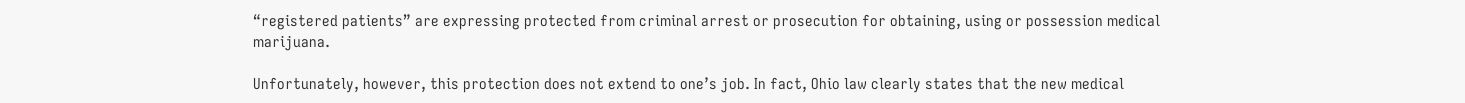“registered patients” are expressing protected from criminal arrest or prosecution for obtaining, using or possession medical marijuana.

Unfortunately, however, this protection does not extend to one’s job. In fact, Ohio law clearly states that the new medical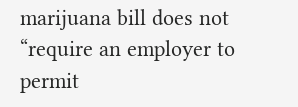marijuana bill does not “require an employer to permit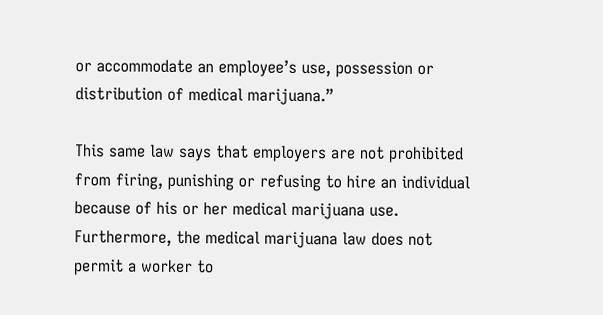or accommodate an employee’s use, possession or distribution of medical marijuana.”

This same law says that employers are not prohibited from firing, punishing or refusing to hire an individual because of his or her medical marijuana use. Furthermore, the medical marijuana law does not permit a worker to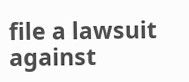file a lawsuit against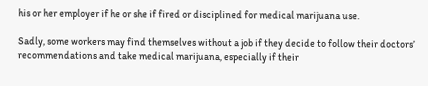his or her employer if he or she if fired or disciplined for medical marijuana use.

Sadly, some workers may find themselves without a job if they decide to follow their doctors’ recommendations and take medical marijuana, especially if their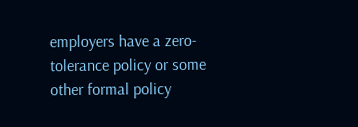employers have a zero-tolerance policy or some other formal policy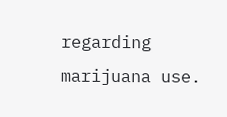regarding marijuana use.